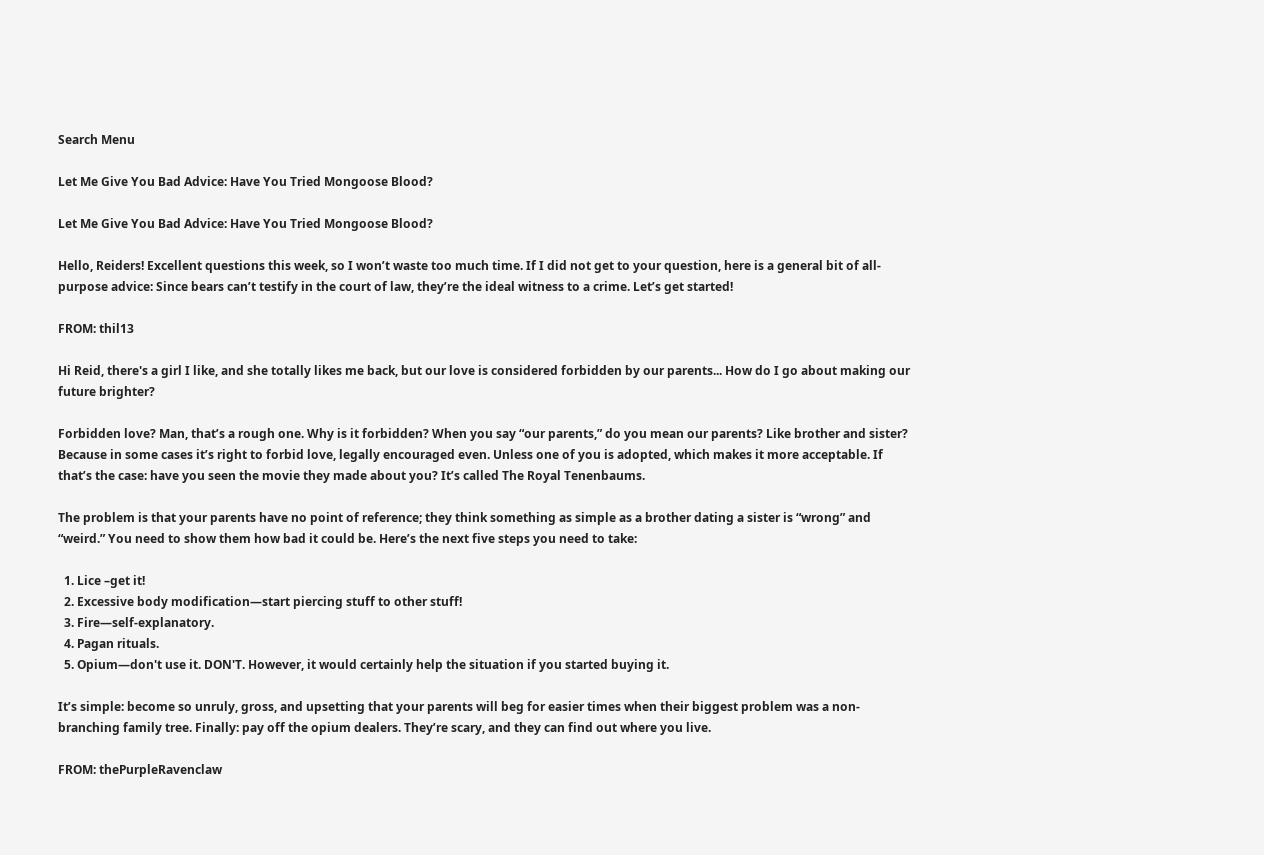Search Menu

Let Me Give You Bad Advice: Have You Tried Mongoose Blood?

Let Me Give You Bad Advice: Have You Tried Mongoose Blood?

Hello, Reiders! Excellent questions this week, so I won’t waste too much time. If I did not get to your question, here is a general bit of all-purpose advice: Since bears can’t testify in the court of law, they’re the ideal witness to a crime. Let’s get started!

FROM: thil13

Hi Reid, there's a girl I like, and she totally likes me back, but our love is considered forbidden by our parents... How do I go about making our future brighter?

Forbidden love? Man, that’s a rough one. Why is it forbidden? When you say “our parents,” do you mean our parents? Like brother and sister? Because in some cases it’s right to forbid love, legally encouraged even. Unless one of you is adopted, which makes it more acceptable. If that’s the case: have you seen the movie they made about you? It’s called The Royal Tenenbaums.

The problem is that your parents have no point of reference; they think something as simple as a brother dating a sister is “wrong” and “weird.” You need to show them how bad it could be. Here’s the next five steps you need to take:

  1. Lice –get it!
  2. Excessive body modification—start piercing stuff to other stuff!
  3. Fire—self-explanatory.
  4. Pagan rituals.
  5. Opium—don't use it. DON'T. However, it would certainly help the situation if you started buying it.

It’s simple: become so unruly, gross, and upsetting that your parents will beg for easier times when their biggest problem was a non-branching family tree. Finally: pay off the opium dealers. They’re scary, and they can find out where you live.

FROM: thePurpleRavenclaw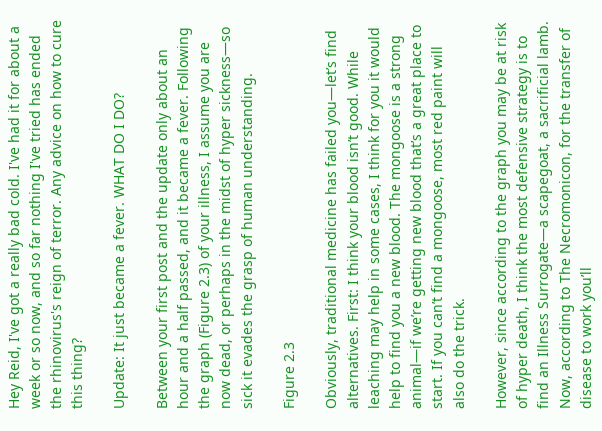Hey Reid, I've got a really bad cold. I've had it for about a week or so now, and so far nothing I've tried has ended the rhinovirus's reign of terror. Any advice on how to cure this thing?

Update: It just became a fever. WHAT DO I DO?

Between your first post and the update only about an hour and a half passed, and it became a fever. Following the graph (Figure 2.3) of your illness, I assume you are now dead, or perhaps in the midst of hyper sickness—so sick it evades the grasp of human understanding.

Figure 2.3

Obviously, traditional medicine has failed you—let’s find alternatives. First: I think your blood isn’t good. While leaching may help in some cases, I think for you it would help to find you a new blood. The mongoose is a strong animal—if we’re getting new blood that’s a great place to start. If you can’t find a mongoose, most red paint will also do the trick.

However, since according to the graph you may be at risk of hyper death, I think the most defensive strategy is to find an Illness Surrogate—a scapegoat, a sacrificial lamb. Now, according to The Necromonicon, for the transfer of disease to work you’ll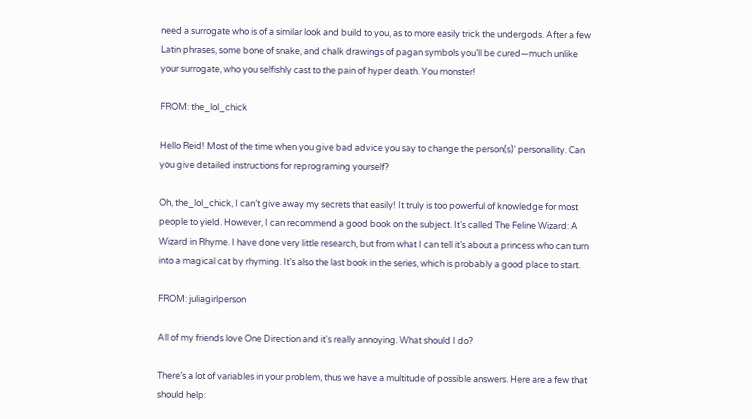need a surrogate who is of a similar look and build to you, as to more easily trick the undergods. After a few Latin phrases, some bone of snake, and chalk drawings of pagan symbols you’ll be cured—much unlike your surrogate, who you selfishly cast to the pain of hyper death. You monster!

FROM: the_lol_chick

Hello Reid! Most of the time when you give bad advice you say to change the person(s)' personallity. Can you give detailed instructions for reprograming yourself?

Oh, the_lol_chick, I can’t give away my secrets that easily! It truly is too powerful of knowledge for most people to yield. However, I can recommend a good book on the subject. It’s called The Feline Wizard: A Wizard in Rhyme. I have done very little research, but from what I can tell it’s about a princess who can turn into a magical cat by rhyming. It’s also the last book in the series, which is probably a good place to start.

FROM: juliagirlperson

All of my friends love One Direction and it's really annoying. What should I do?

There’s a lot of variables in your problem, thus we have a multitude of possible answers. Here are a few that should help: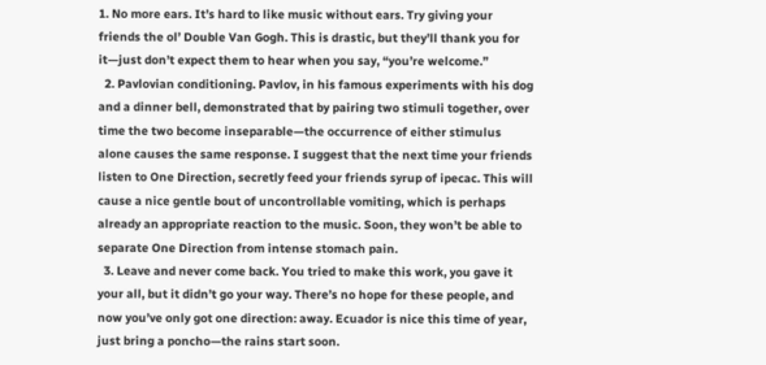1. No more ears. It’s hard to like music without ears. Try giving your friends the ol’ Double Van Gogh. This is drastic, but they’ll thank you for it—just don’t expect them to hear when you say, “you’re welcome.”
  2. Pavlovian conditioning. Pavlov, in his famous experiments with his dog and a dinner bell, demonstrated that by pairing two stimuli together, over time the two become inseparable—the occurrence of either stimulus alone causes the same response. I suggest that the next time your friends listen to One Direction, secretly feed your friends syrup of ipecac. This will cause a nice gentle bout of uncontrollable vomiting, which is perhaps already an appropriate reaction to the music. Soon, they won’t be able to separate One Direction from intense stomach pain.
  3. Leave and never come back. You tried to make this work, you gave it your all, but it didn’t go your way. There’s no hope for these people, and now you’ve only got one direction: away. Ecuador is nice this time of year, just bring a poncho—the rains start soon.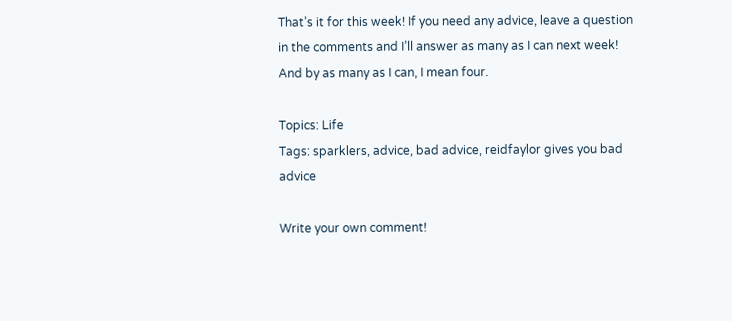That’s it for this week! If you need any advice, leave a question in the comments and I’ll answer as many as I can next week! And by as many as I can, I mean four.

Topics: Life
Tags: sparklers, advice, bad advice, reidfaylor gives you bad advice

Write your own comment!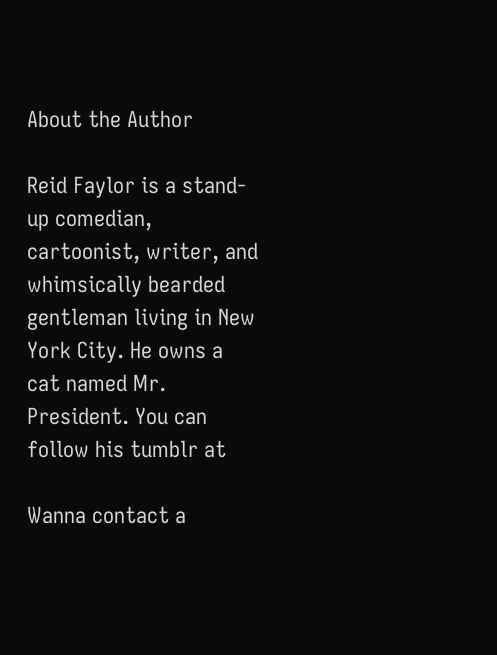About the Author

Reid Faylor is a stand-up comedian, cartoonist, writer, and whimsically bearded gentleman living in New York City. He owns a cat named Mr. President. You can follow his tumblr at

Wanna contact a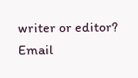writer or editor? Email